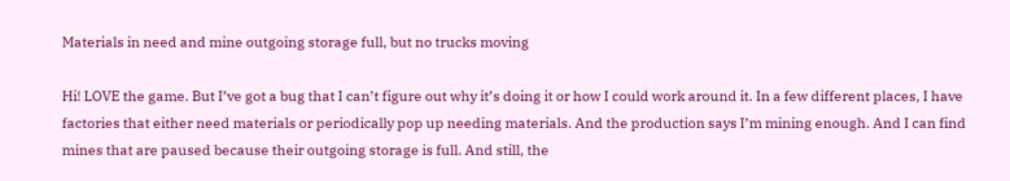Materials in need and mine outgoing storage full, but no trucks moving

Hi! LOVE the game. But I’ve got a bug that I can’t figure out why it’s doing it or how I could work around it. In a few different places, I have factories that either need materials or periodically pop up needing materials. And the production says I’m mining enough. And I can find mines that are paused because their outgoing storage is full. And still, the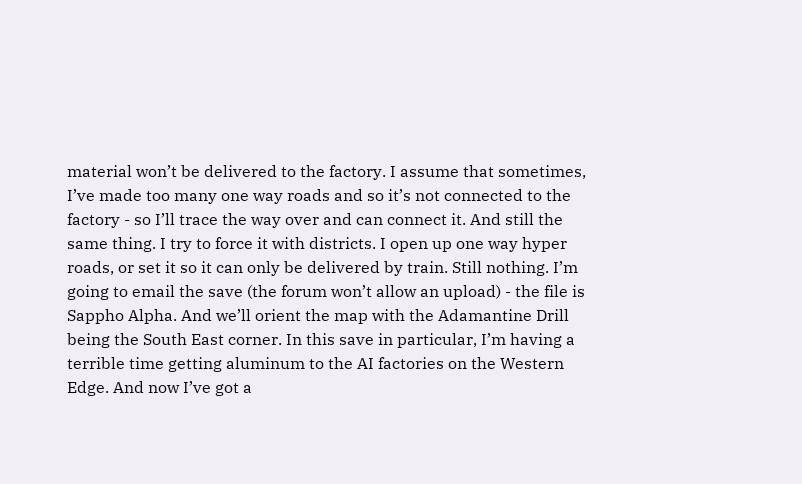material won’t be delivered to the factory. I assume that sometimes, I’ve made too many one way roads and so it’s not connected to the factory - so I’ll trace the way over and can connect it. And still the same thing. I try to force it with districts. I open up one way hyper roads, or set it so it can only be delivered by train. Still nothing. I’m going to email the save (the forum won’t allow an upload) - the file is Sappho Alpha. And we’ll orient the map with the Adamantine Drill being the South East corner. In this save in particular, I’m having a terrible time getting aluminum to the AI factories on the Western Edge. And now I’ve got a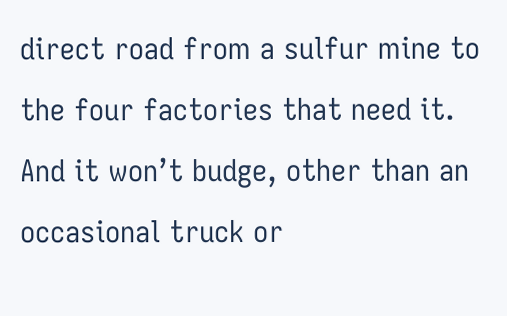direct road from a sulfur mine to the four factories that need it. And it won’t budge, other than an occasional truck or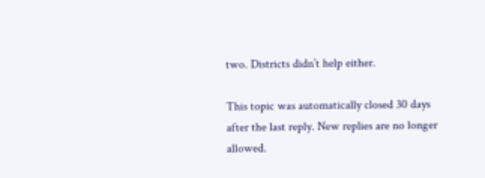two. Districts didn’t help either.

This topic was automatically closed 30 days after the last reply. New replies are no longer allowed.